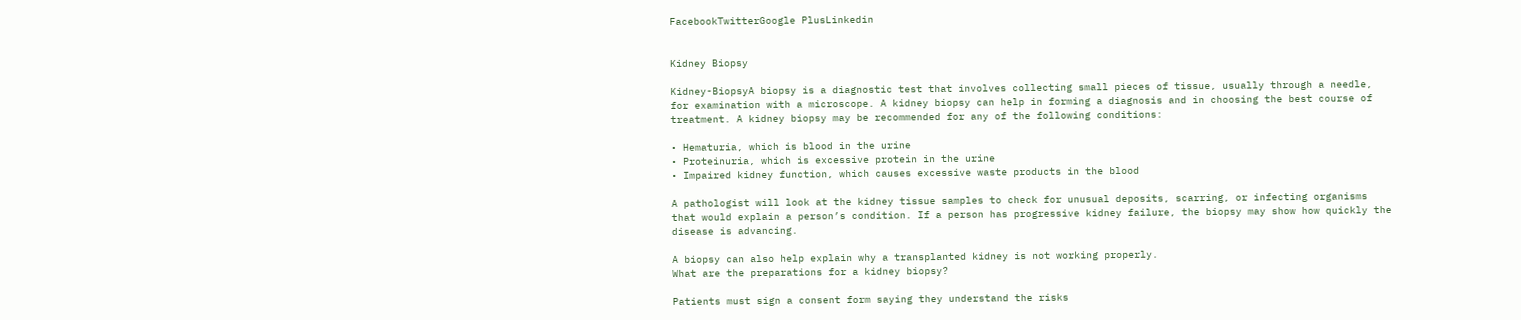FacebookTwitterGoogle PlusLinkedin


Kidney Biopsy

Kidney-BiopsyA biopsy is a diagnostic test that involves collecting small pieces of tissue, usually through a needle, for examination with a microscope. A kidney biopsy can help in forming a diagnosis and in choosing the best course of treatment. A kidney biopsy may be recommended for any of the following conditions:

• Hematuria, which is blood in the urine
• Proteinuria, which is excessive protein in the urine
• Impaired kidney function, which causes excessive waste products in the blood

A pathologist will look at the kidney tissue samples to check for unusual deposits, scarring, or infecting organisms that would explain a person’s condition. If a person has progressive kidney failure, the biopsy may show how quickly the disease is advancing.

A biopsy can also help explain why a transplanted kidney is not working properly.
What are the preparations for a kidney biopsy?

Patients must sign a consent form saying they understand the risks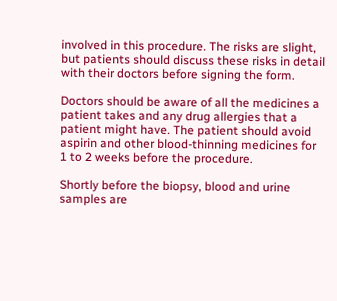involved in this procedure. The risks are slight, but patients should discuss these risks in detail with their doctors before signing the form.

Doctors should be aware of all the medicines a patient takes and any drug allergies that a patient might have. The patient should avoid aspirin and other blood-thinning medicines for 1 to 2 weeks before the procedure.

Shortly before the biopsy, blood and urine samples are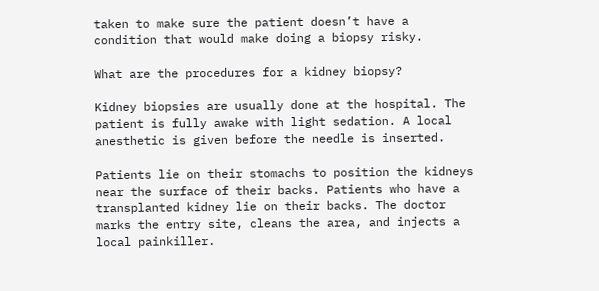taken to make sure the patient doesn’t have a condition that would make doing a biopsy risky.

What are the procedures for a kidney biopsy?

Kidney biopsies are usually done at the hospital. The patient is fully awake with light sedation. A local anesthetic is given before the needle is inserted.

Patients lie on their stomachs to position the kidneys near the surface of their backs. Patients who have a transplanted kidney lie on their backs. The doctor marks the entry site, cleans the area, and injects a local painkiller.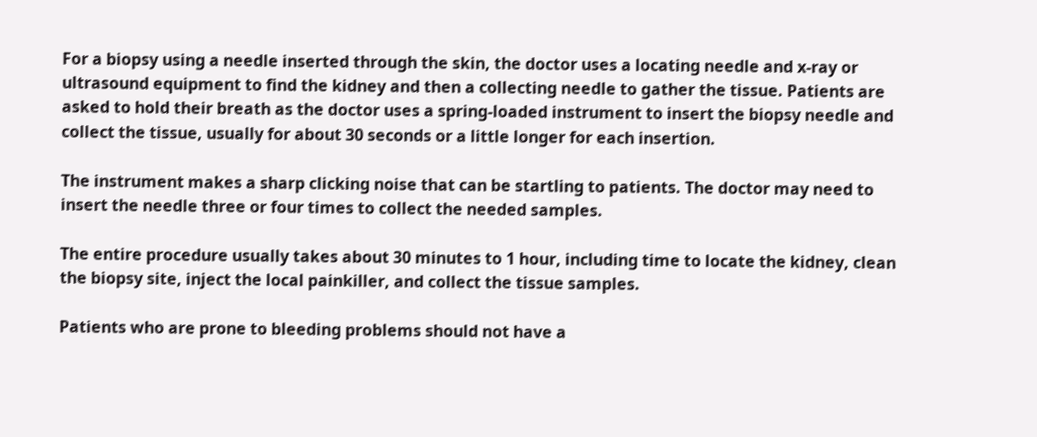For a biopsy using a needle inserted through the skin, the doctor uses a locating needle and x-ray or ultrasound equipment to find the kidney and then a collecting needle to gather the tissue. Patients are asked to hold their breath as the doctor uses a spring-loaded instrument to insert the biopsy needle and collect the tissue, usually for about 30 seconds or a little longer for each insertion.

The instrument makes a sharp clicking noise that can be startling to patients. The doctor may need to insert the needle three or four times to collect the needed samples.

The entire procedure usually takes about 30 minutes to 1 hour, including time to locate the kidney, clean the biopsy site, inject the local painkiller, and collect the tissue samples.

Patients who are prone to bleeding problems should not have a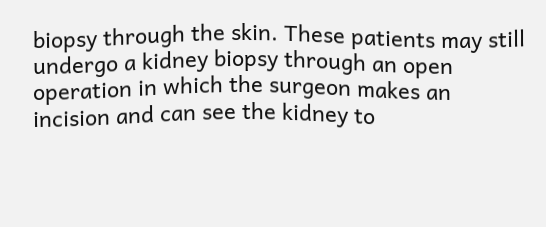biopsy through the skin. These patients may still undergo a kidney biopsy through an open operation in which the surgeon makes an incision and can see the kidney to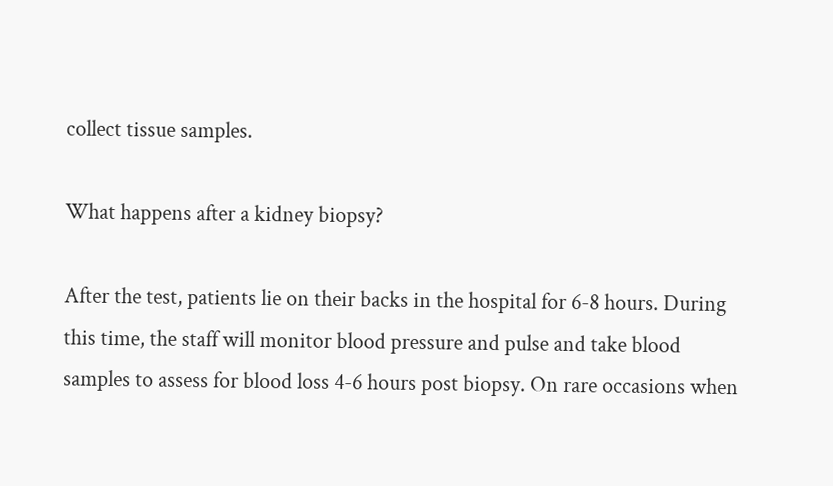collect tissue samples.

What happens after a kidney biopsy?

After the test, patients lie on their backs in the hospital for 6-8 hours. During this time, the staff will monitor blood pressure and pulse and take blood samples to assess for blood loss 4-6 hours post biopsy. On rare occasions when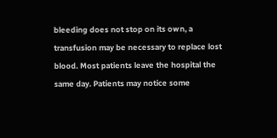bleeding does not stop on its own, a transfusion may be necessary to replace lost blood. Most patients leave the hospital the same day. Patients may notice some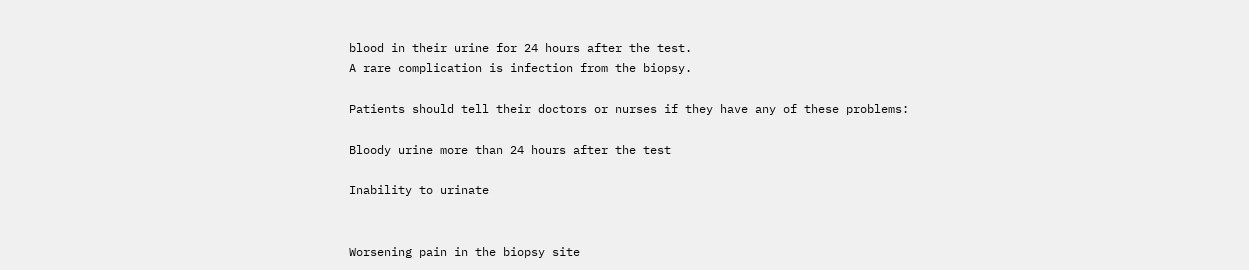blood in their urine for 24 hours after the test.
A rare complication is infection from the biopsy.

Patients should tell their doctors or nurses if they have any of these problems:

Bloody urine more than 24 hours after the test

Inability to urinate


Worsening pain in the biopsy site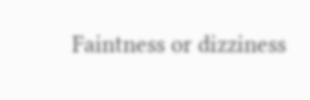Faintness or dizziness